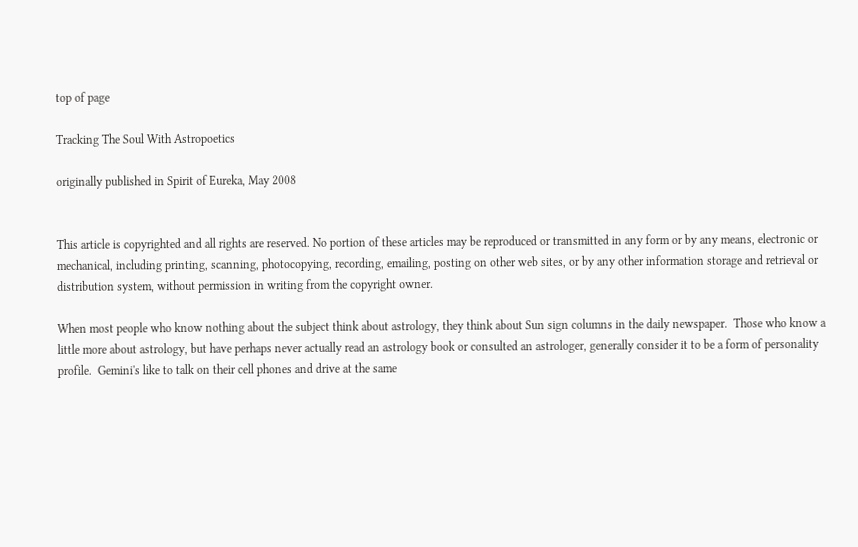top of page

Tracking The Soul With Astropoetics

originally published in Spirit of Eureka, May 2008


This article is copyrighted and all rights are reserved. No portion of these articles may be reproduced or transmitted in any form or by any means, electronic or mechanical, including printing, scanning, photocopying, recording, emailing, posting on other web sites, or by any other information storage and retrieval or distribution system, without permission in writing from the copyright owner.

When most people who know nothing about the subject think about astrology, they think about Sun sign columns in the daily newspaper.  Those who know a little more about astrology, but have perhaps never actually read an astrology book or consulted an astrologer, generally consider it to be a form of personality profile.  Gemini's like to talk on their cell phones and drive at the same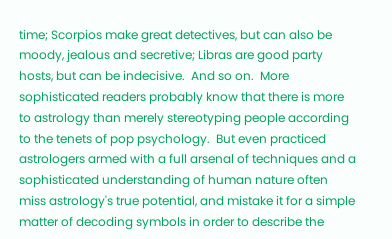time; Scorpios make great detectives, but can also be moody, jealous and secretive; Libras are good party hosts, but can be indecisive.  And so on.  More sophisticated readers probably know that there is more to astrology than merely stereotyping people according to the tenets of pop psychology.  But even practiced astrologers armed with a full arsenal of techniques and a sophisticated understanding of human nature often miss astrology's true potential, and mistake it for a simple matter of decoding symbols in order to describe the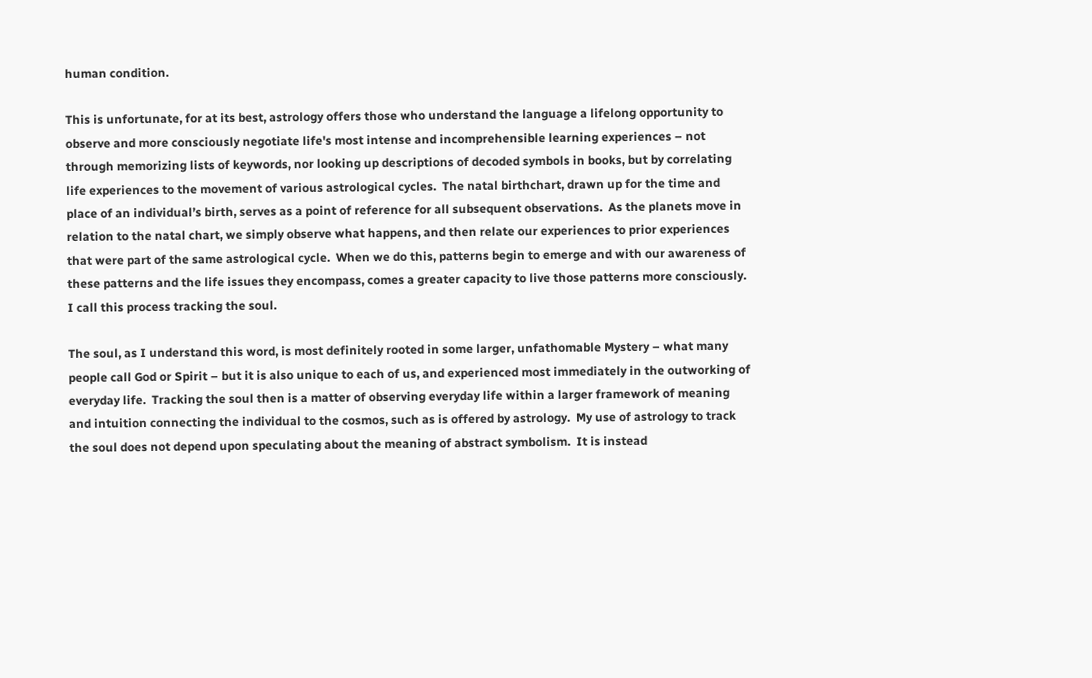human condition.

This is unfortunate, for at its best, astrology offers those who understand the language a lifelong opportunity to observe and more consciously negotiate life's most intense and incomprehensible learning experiences – not through memorizing lists of keywords, nor looking up descriptions of decoded symbols in books, but by correlating life experiences to the movement of various astrological cycles.  The natal birthchart, drawn up for the time and place of an individual’s birth, serves as a point of reference for all subsequent observations.  As the planets move in relation to the natal chart, we simply observe what happens, and then relate our experiences to prior experiences that were part of the same astrological cycle.  When we do this, patterns begin to emerge and with our awareness of these patterns and the life issues they encompass, comes a greater capacity to live those patterns more consciously.  I call this process tracking the soul.

The soul, as I understand this word, is most definitely rooted in some larger, unfathomable Mystery – what many people call God or Spirit – but it is also unique to each of us, and experienced most immediately in the outworking of everyday life.  Tracking the soul then is a matter of observing everyday life within a larger framework of meaning and intuition connecting the individual to the cosmos, such as is offered by astrology.  My use of astrology to track the soul does not depend upon speculating about the meaning of abstract symbolism.  It is instead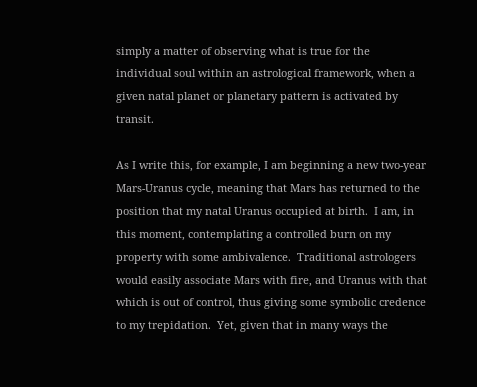simply a matter of observing what is true for the individual soul within an astrological framework, when a given natal planet or planetary pattern is activated by transit.

As I write this, for example, I am beginning a new two-year Mars-Uranus cycle, meaning that Mars has returned to the position that my natal Uranus occupied at birth.  I am, in this moment, contemplating a controlled burn on my property with some ambivalence.  Traditional astrologers would easily associate Mars with fire, and Uranus with that which is out of control, thus giving some symbolic credence to my trepidation.  Yet, given that in many ways the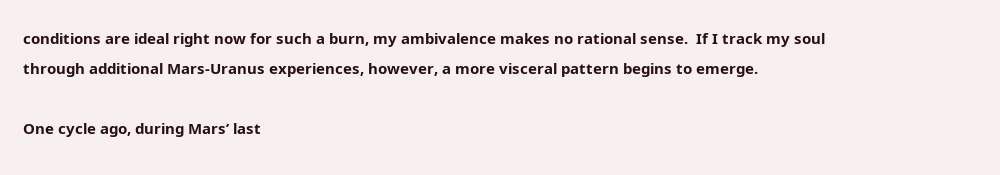conditions are ideal right now for such a burn, my ambivalence makes no rational sense.  If I track my soul through additional Mars-Uranus experiences, however, a more visceral pattern begins to emerge.

One cycle ago, during Mars’ last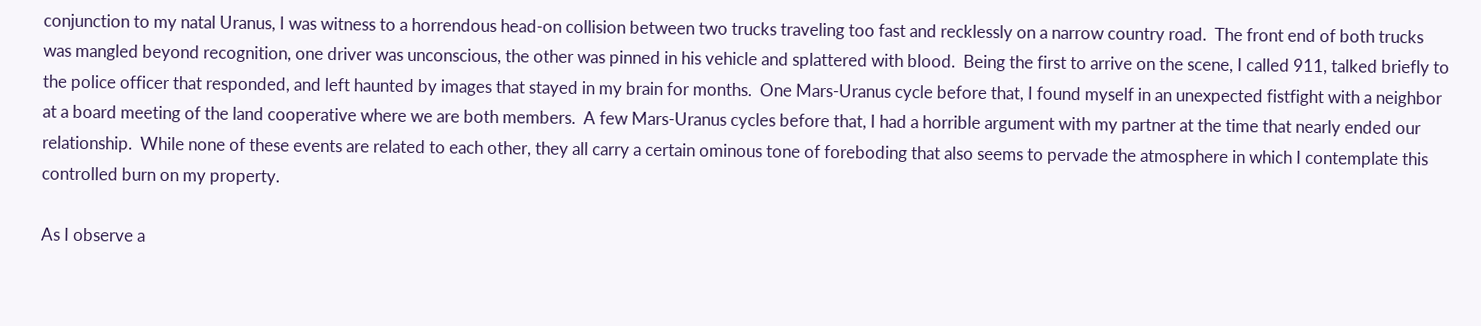conjunction to my natal Uranus, I was witness to a horrendous head-on collision between two trucks traveling too fast and recklessly on a narrow country road.  The front end of both trucks was mangled beyond recognition, one driver was unconscious, the other was pinned in his vehicle and splattered with blood.  Being the first to arrive on the scene, I called 911, talked briefly to the police officer that responded, and left haunted by images that stayed in my brain for months.  One Mars-Uranus cycle before that, I found myself in an unexpected fistfight with a neighbor at a board meeting of the land cooperative where we are both members.  A few Mars-Uranus cycles before that, I had a horrible argument with my partner at the time that nearly ended our relationship.  While none of these events are related to each other, they all carry a certain ominous tone of foreboding that also seems to pervade the atmosphere in which I contemplate this controlled burn on my property.

As I observe a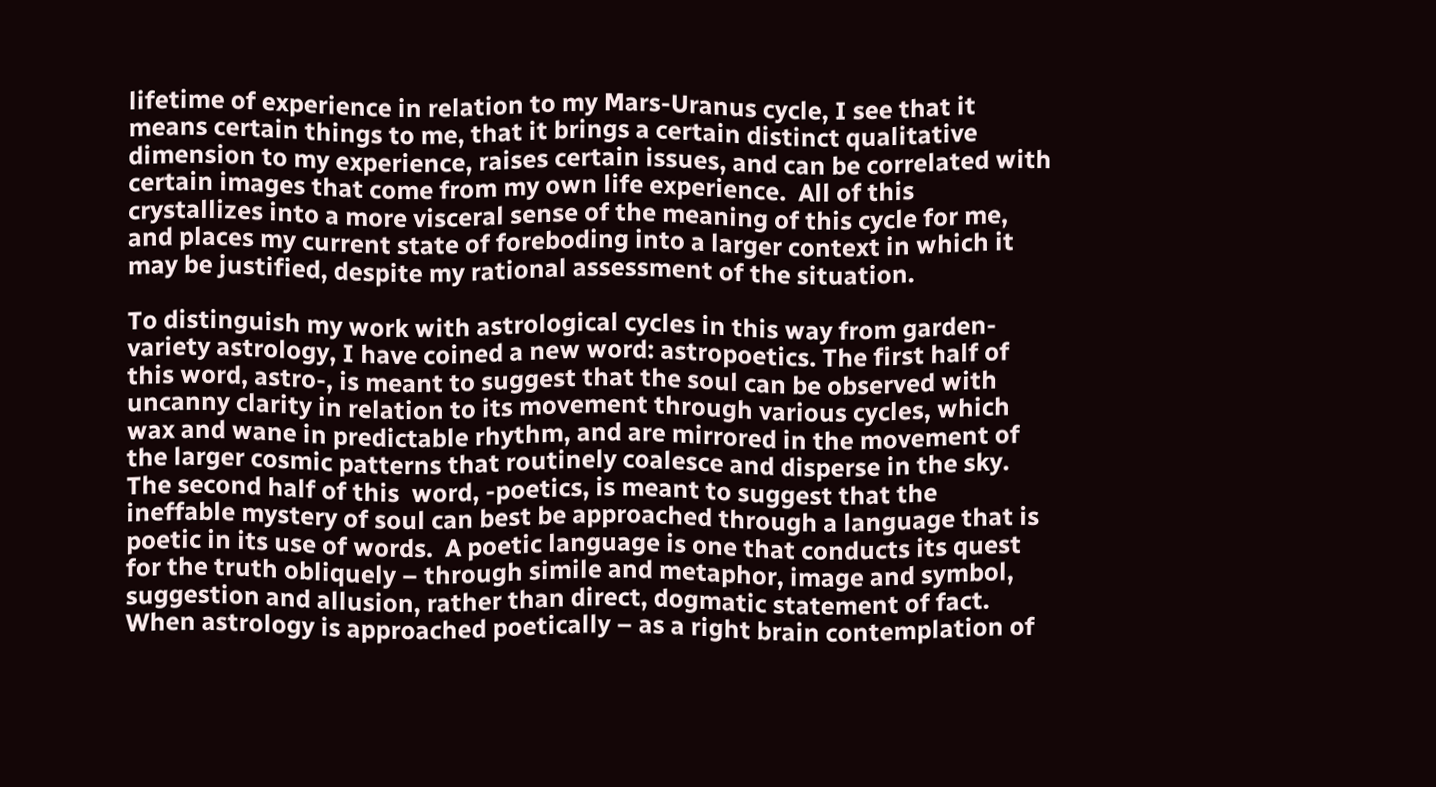lifetime of experience in relation to my Mars-Uranus cycle, I see that it means certain things to me, that it brings a certain distinct qualitative dimension to my experience, raises certain issues, and can be correlated with certain images that come from my own life experience.  All of this crystallizes into a more visceral sense of the meaning of this cycle for me, and places my current state of foreboding into a larger context in which it may be justified, despite my rational assessment of the situation.

To distinguish my work with astrological cycles in this way from garden-variety astrology, I have coined a new word: astropoetics. The first half of this word, astro-, is meant to suggest that the soul can be observed with uncanny clarity in relation to its movement through various cycles, which wax and wane in predictable rhythm, and are mirrored in the movement of the larger cosmic patterns that routinely coalesce and disperse in the sky.  The second half of this  word, -poetics, is meant to suggest that the ineffable mystery of soul can best be approached through a language that is poetic in its use of words.  A poetic language is one that conducts its quest for the truth obliquely – through simile and metaphor, image and symbol, suggestion and allusion, rather than direct, dogmatic statement of fact.  When astrology is approached poetically – as a right brain contemplation of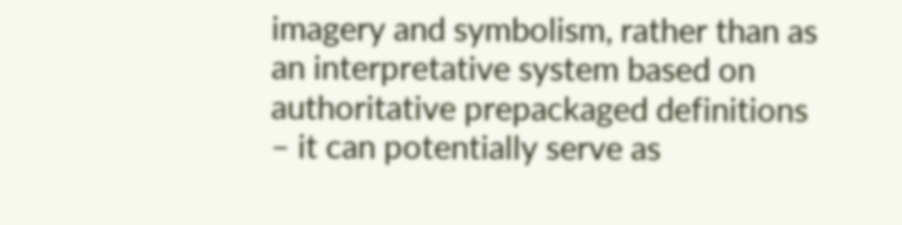imagery and symbolism, rather than as an interpretative system based on authoritative prepackaged definitions – it can potentially serve as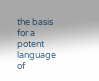the basis for a potent language of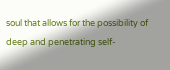soul that allows for the possibility of deep and penetrating self-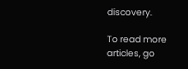discovery.

To read more articles, go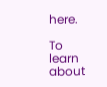here.

To learn about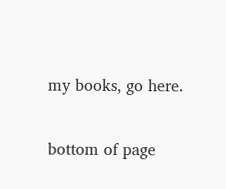my books, go here.

bottom of page